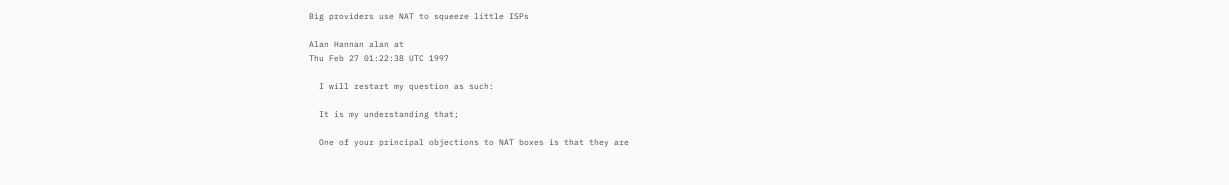Big providers use NAT to squeeze little ISPs

Alan Hannan alan at
Thu Feb 27 01:22:38 UTC 1997

  I will restart my question as such:

  It is my understanding that;

  One of your principal objections to NAT boxes is that they are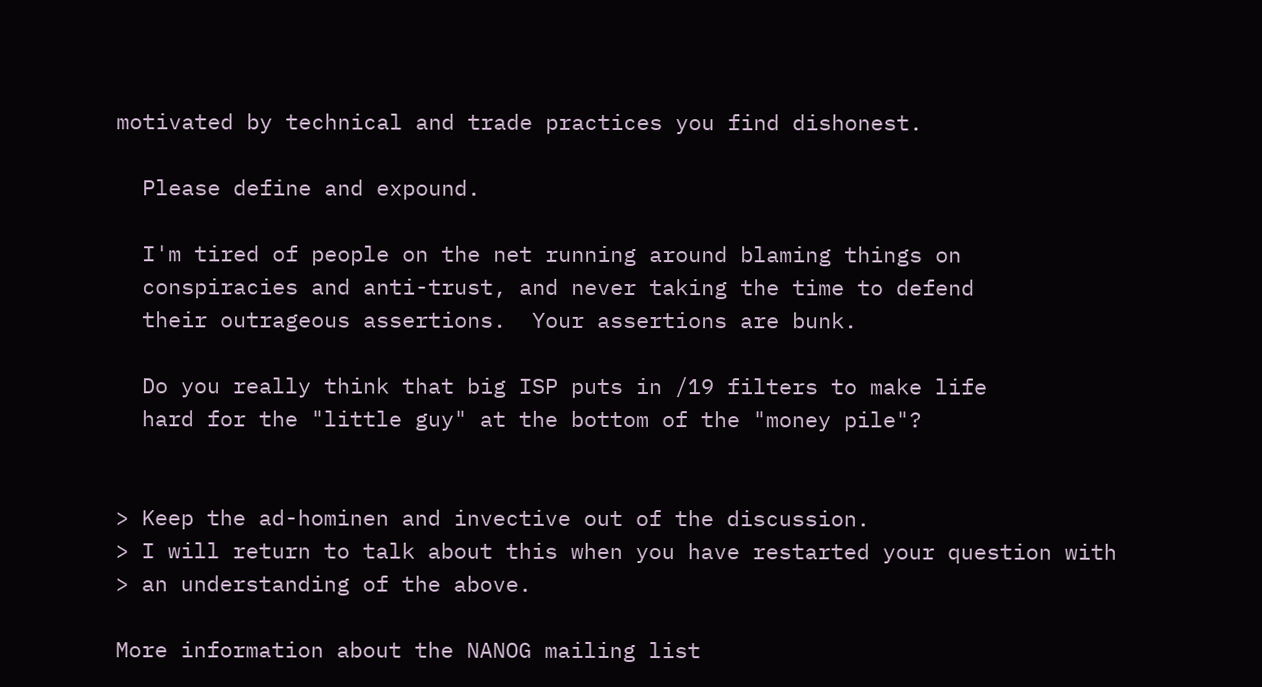motivated by technical and trade practices you find dishonest.

  Please define and expound.

  I'm tired of people on the net running around blaming things on
  conspiracies and anti-trust, and never taking the time to defend
  their outrageous assertions.  Your assertions are bunk.

  Do you really think that big ISP puts in /19 filters to make life
  hard for the "little guy" at the bottom of the "money pile"?


> Keep the ad-hominen and invective out of the discussion.
> I will return to talk about this when you have restarted your question with
> an understanding of the above.

More information about the NANOG mailing list